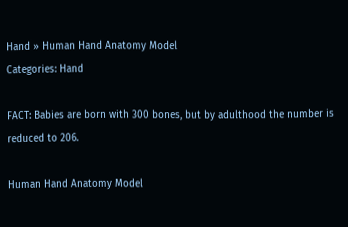Hand » Human Hand Anatomy Model
Categories: Hand

FACT: Babies are born with 300 bones, but by adulthood the number is reduced to 206.

Human Hand Anatomy Model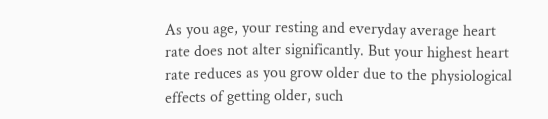As you age, your resting and everyday average heart rate does not alter significantly. But your highest heart rate reduces as you grow older due to the physiological effects of getting older, such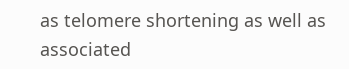as telomere shortening as well as associated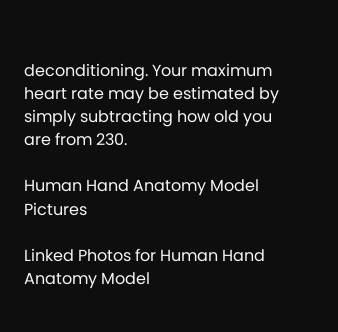deconditioning. Your maximum heart rate may be estimated by simply subtracting how old you are from 230.

Human Hand Anatomy Model Pictures

Linked Photos for Human Hand Anatomy Model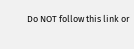Do NOT follow this link or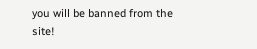you will be banned from the site!